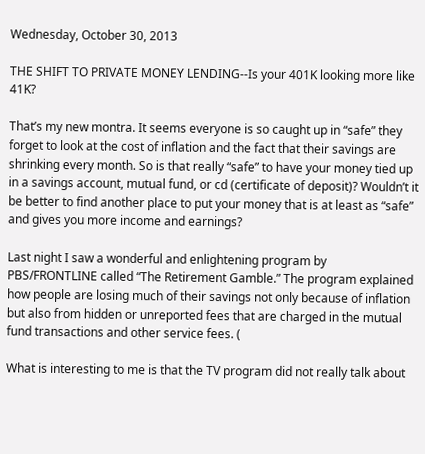Wednesday, October 30, 2013

THE SHIFT TO PRIVATE MONEY LENDING--Is your 401K looking more like 41K?

That’s my new montra. It seems everyone is so caught up in “safe” they forget to look at the cost of inflation and the fact that their savings are shrinking every month. So is that really “safe” to have your money tied up in a savings account, mutual fund, or cd (certificate of deposit)? Wouldn’t it be better to find another place to put your money that is at least as “safe” and gives you more income and earnings?

Last night I saw a wonderful and enlightening program by PBS/FRONTLINE called “The Retirement Gamble.” The program explained how people are losing much of their savings not only because of inflation but also from hidden or unreported fees that are charged in the mutual fund transactions and other service fees. (

What is interesting to me is that the TV program did not really talk about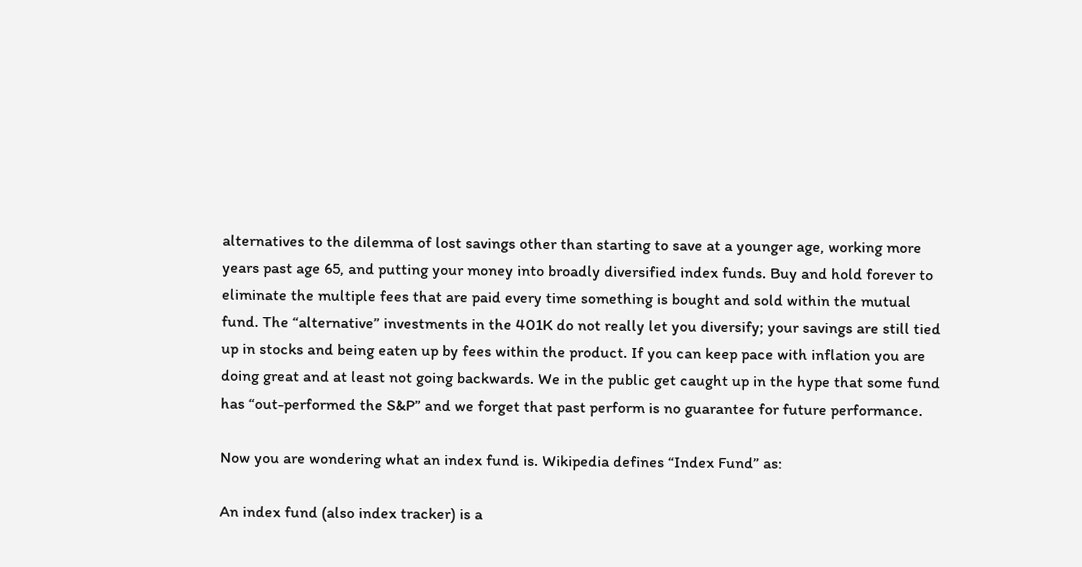alternatives to the dilemma of lost savings other than starting to save at a younger age, working more years past age 65, and putting your money into broadly diversified index funds. Buy and hold forever to eliminate the multiple fees that are paid every time something is bought and sold within the mutual fund. The “alternative” investments in the 401K do not really let you diversify; your savings are still tied up in stocks and being eaten up by fees within the product. If you can keep pace with inflation you are doing great and at least not going backwards. We in the public get caught up in the hype that some fund has “out-performed the S&P” and we forget that past perform is no guarantee for future performance.

Now you are wondering what an index fund is. Wikipedia defines “Index Fund” as:

An index fund (also index tracker) is a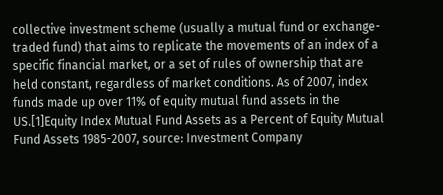collective investment scheme (usually a mutual fund or exchange-traded fund) that aims to replicate the movements of an index of a specific financial market, or a set of rules of ownership that are held constant, regardless of market conditions. As of 2007, index funds made up over 11% of equity mutual fund assets in the US.[1]Equity Index Mutual Fund Assets as a Percent of Equity Mutual Fund Assets 1985-2007, source: Investment Company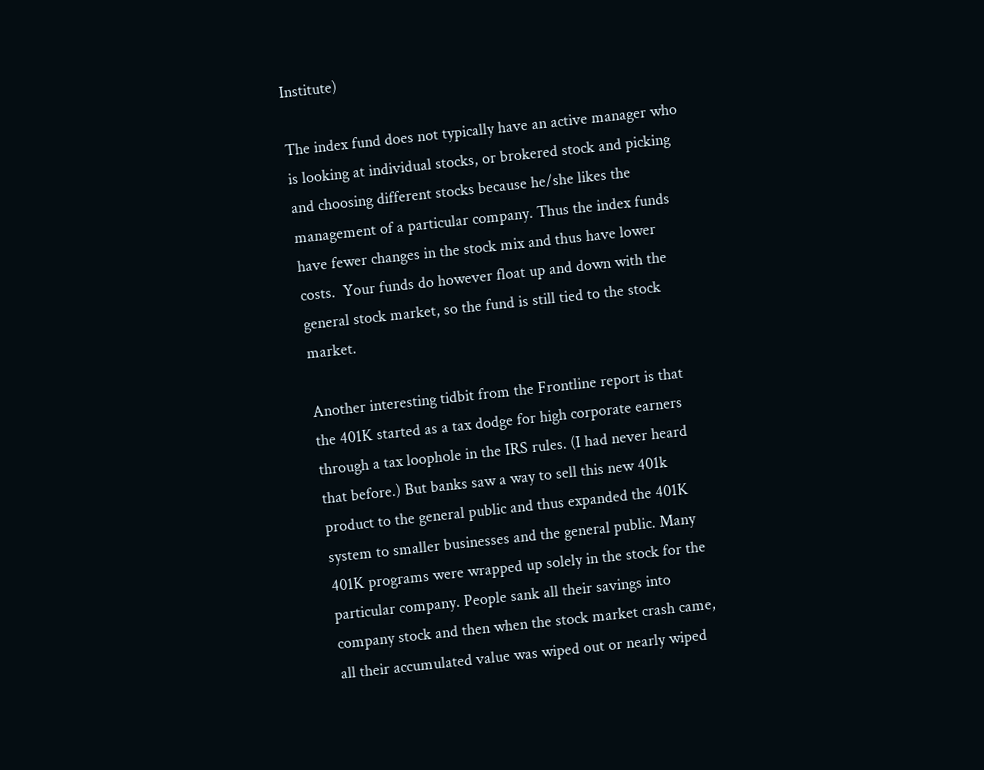Institute)

The index fund does not typically have an active manager who is looking at individual stocks, or brokered stock and picking and choosing different stocks because he/she likes the management of a particular company. Thus the index funds have fewer changes in the stock mix and thus have lower costs.  Your funds do however float up and down with the general stock market, so the fund is still tied to the stock market.

Another interesting tidbit from the Frontline report is that the 401K started as a tax dodge for high corporate earners through a tax loophole in the IRS rules. (I had never heard that before.) But banks saw a way to sell this new 401k product to the general public and thus expanded the 401K system to smaller businesses and the general public. Many 401K programs were wrapped up solely in the stock for the particular company. People sank all their savings into company stock and then when the stock market crash came, all their accumulated value was wiped out or nearly wiped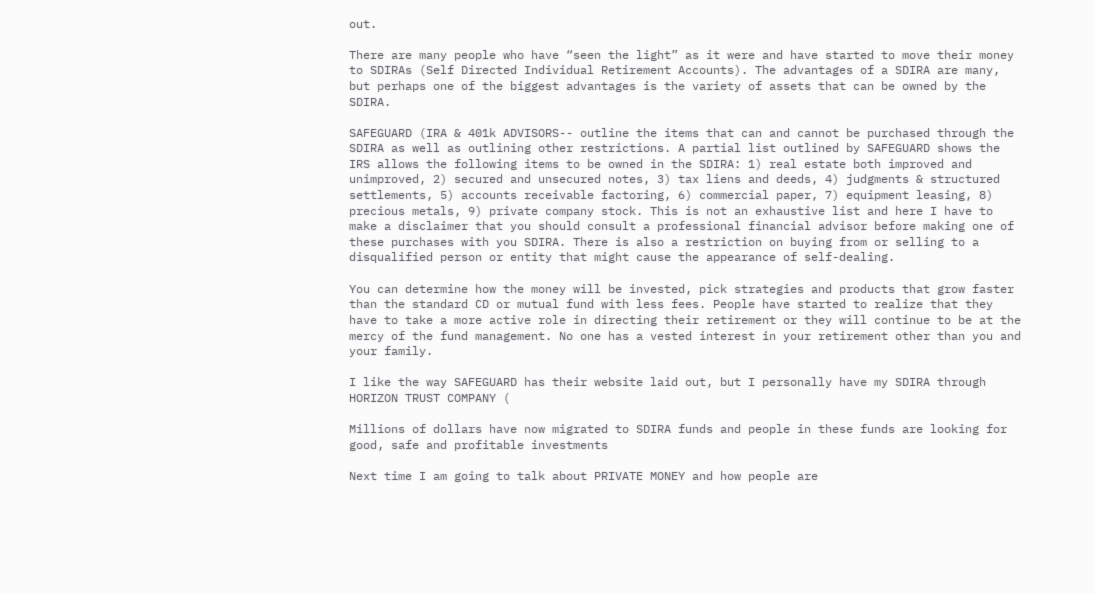out.

There are many people who have “seen the light” as it were and have started to move their money to SDIRAs (Self Directed Individual Retirement Accounts). The advantages of a SDIRA are many, but perhaps one of the biggest advantages is the variety of assets that can be owned by the SDIRA.

SAFEGUARD (IRA & 401k ADVISORS-- outline the items that can and cannot be purchased through the SDIRA as well as outlining other restrictions. A partial list outlined by SAFEGUARD shows the IRS allows the following items to be owned in the SDIRA: 1) real estate both improved and unimproved, 2) secured and unsecured notes, 3) tax liens and deeds, 4) judgments & structured settlements, 5) accounts receivable factoring, 6) commercial paper, 7) equipment leasing, 8) precious metals, 9) private company stock. This is not an exhaustive list and here I have to make a disclaimer that you should consult a professional financial advisor before making one of these purchases with you SDIRA. There is also a restriction on buying from or selling to a disqualified person or entity that might cause the appearance of self-dealing.

You can determine how the money will be invested, pick strategies and products that grow faster than the standard CD or mutual fund with less fees. People have started to realize that they have to take a more active role in directing their retirement or they will continue to be at the mercy of the fund management. No one has a vested interest in your retirement other than you and your family.

I like the way SAFEGUARD has their website laid out, but I personally have my SDIRA through HORIZON TRUST COMPANY (

Millions of dollars have now migrated to SDIRA funds and people in these funds are looking for good, safe and profitable investments

Next time I am going to talk about PRIVATE MONEY and how people are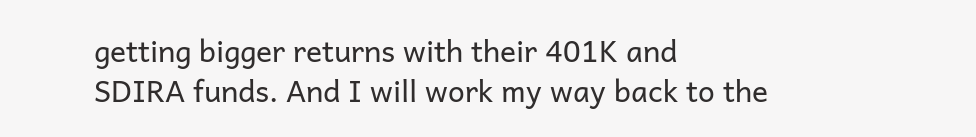getting bigger returns with their 401K and SDIRA funds. And I will work my way back to the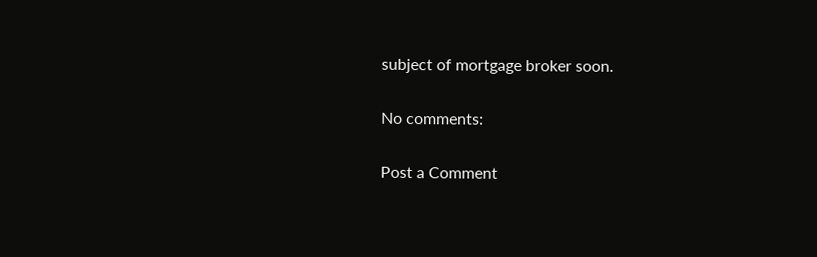subject of mortgage broker soon.

No comments:

Post a Comment